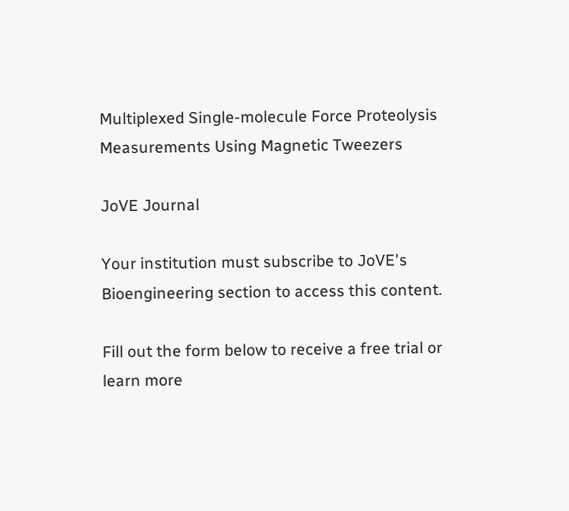Multiplexed Single-molecule Force Proteolysis Measurements Using Magnetic Tweezers

JoVE Journal

Your institution must subscribe to JoVE's Bioengineering section to access this content.

Fill out the form below to receive a free trial or learn more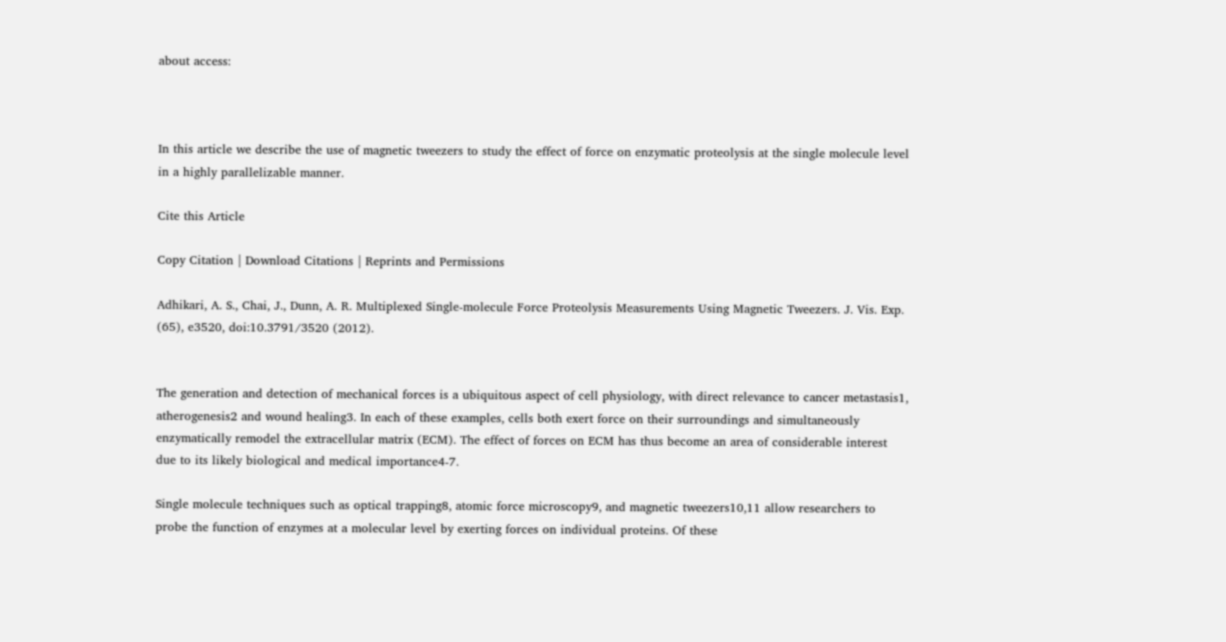about access:



In this article we describe the use of magnetic tweezers to study the effect of force on enzymatic proteolysis at the single molecule level in a highly parallelizable manner.

Cite this Article

Copy Citation | Download Citations | Reprints and Permissions

Adhikari, A. S., Chai, J., Dunn, A. R. Multiplexed Single-molecule Force Proteolysis Measurements Using Magnetic Tweezers. J. Vis. Exp. (65), e3520, doi:10.3791/3520 (2012).


The generation and detection of mechanical forces is a ubiquitous aspect of cell physiology, with direct relevance to cancer metastasis1, atherogenesis2 and wound healing3. In each of these examples, cells both exert force on their surroundings and simultaneously enzymatically remodel the extracellular matrix (ECM). The effect of forces on ECM has thus become an area of considerable interest due to its likely biological and medical importance4-7.

Single molecule techniques such as optical trapping8, atomic force microscopy9, and magnetic tweezers10,11 allow researchers to probe the function of enzymes at a molecular level by exerting forces on individual proteins. Of these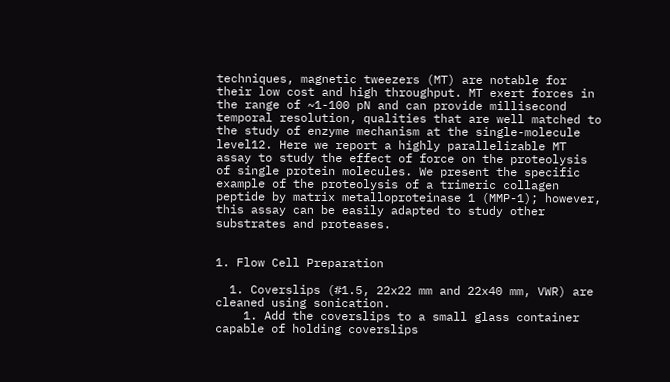techniques, magnetic tweezers (MT) are notable for their low cost and high throughput. MT exert forces in the range of ~1-100 pN and can provide millisecond temporal resolution, qualities that are well matched to the study of enzyme mechanism at the single-molecule level12. Here we report a highly parallelizable MT assay to study the effect of force on the proteolysis of single protein molecules. We present the specific example of the proteolysis of a trimeric collagen peptide by matrix metalloproteinase 1 (MMP-1); however, this assay can be easily adapted to study other substrates and proteases.


1. Flow Cell Preparation

  1. Coverslips (#1.5, 22x22 mm and 22x40 mm, VWR) are cleaned using sonication.
    1. Add the coverslips to a small glass container capable of holding coverslips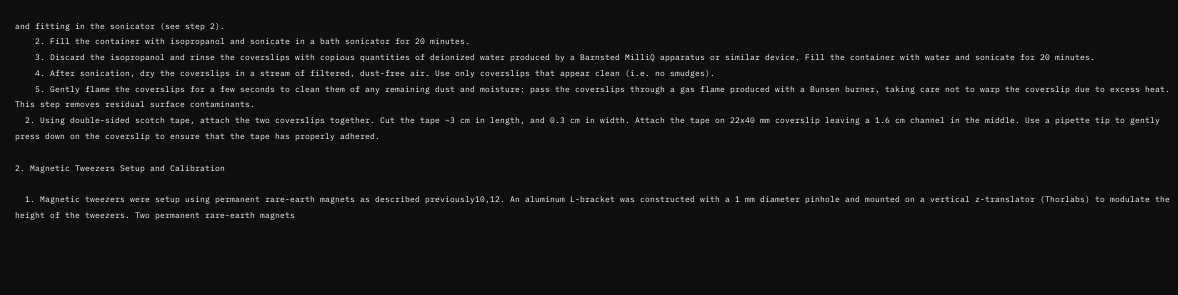and fitting in the sonicator (see step 2).
    2. Fill the container with isopropanol and sonicate in a bath sonicator for 20 minutes.
    3. Discard the isopropanol and rinse the coverslips with copious quantities of deionized water produced by a Barnsted MilliQ apparatus or similar device. Fill the container with water and sonicate for 20 minutes.
    4. After sonication, dry the coverslips in a stream of filtered, dust-free air. Use only coverslips that appear clean (i.e. no smudges).
    5. Gently flame the coverslips for a few seconds to clean them of any remaining dust and moisture: pass the coverslips through a gas flame produced with a Bunsen burner, taking care not to warp the coverslip due to excess heat. This step removes residual surface contaminants.
  2. Using double-sided scotch tape, attach the two coverslips together. Cut the tape ~3 cm in length, and 0.3 cm in width. Attach the tape on 22x40 mm coverslip leaving a 1.6 cm channel in the middle. Use a pipette tip to gently press down on the coverslip to ensure that the tape has properly adhered.

2. Magnetic Tweezers Setup and Calibration

  1. Magnetic tweezers were setup using permanent rare-earth magnets as described previously10,12. An aluminum L-bracket was constructed with a 1 mm diameter pinhole and mounted on a vertical z-translator (Thorlabs) to modulate the height of the tweezers. Two permanent rare-earth magnets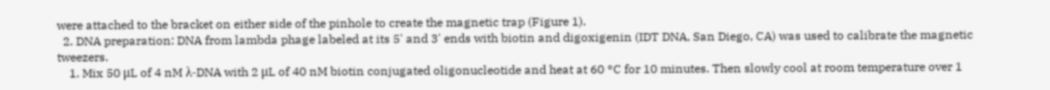were attached to the bracket on either side of the pinhole to create the magnetic trap (Figure 1).
  2. DNA preparation: DNA from lambda phage labeled at its 5' and 3' ends with biotin and digoxigenin (IDT DNA, San Diego, CA) was used to calibrate the magnetic tweezers.
    1. Mix 50 μL of 4 nM λ-DNA with 2 μL of 40 nM biotin conjugated oligonucleotide and heat at 60 °C for 10 minutes. Then slowly cool at room temperature over 1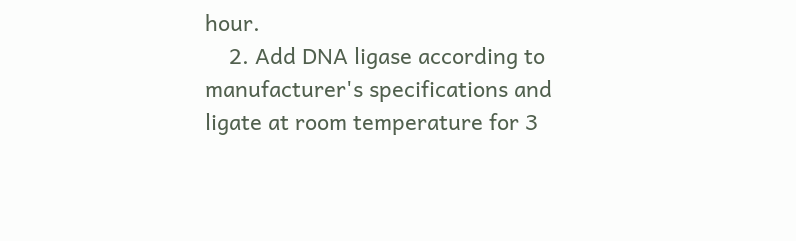hour.
    2. Add DNA ligase according to manufacturer's specifications and ligate at room temperature for 3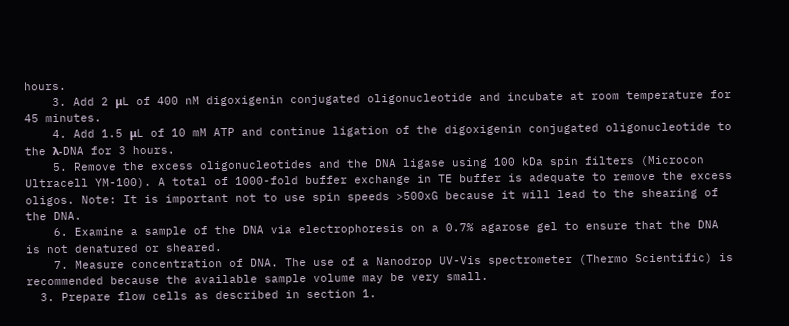hours.
    3. Add 2 μL of 400 nM digoxigenin conjugated oligonucleotide and incubate at room temperature for 45 minutes.
    4. Add 1.5 μL of 10 mM ATP and continue ligation of the digoxigenin conjugated oligonucleotide to the λ-DNA for 3 hours.
    5. Remove the excess oligonucleotides and the DNA ligase using 100 kDa spin filters (Microcon Ultracell YM-100). A total of 1000-fold buffer exchange in TE buffer is adequate to remove the excess oligos. Note: It is important not to use spin speeds >500xG because it will lead to the shearing of the DNA.
    6. Examine a sample of the DNA via electrophoresis on a 0.7% agarose gel to ensure that the DNA is not denatured or sheared.
    7. Measure concentration of DNA. The use of a Nanodrop UV-Vis spectrometer (Thermo Scientific) is recommended because the available sample volume may be very small.
  3. Prepare flow cells as described in section 1.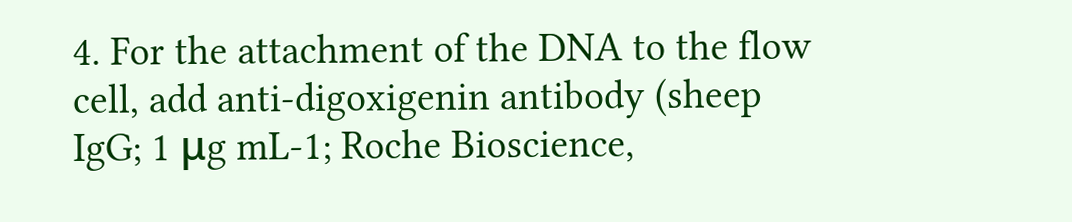4. For the attachment of the DNA to the flow cell, add anti-digoxigenin antibody (sheep IgG; 1 μg mL-1; Roche Bioscience,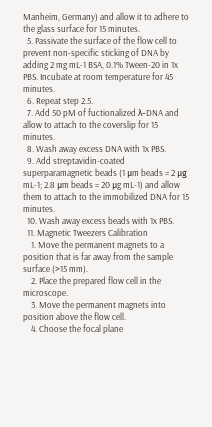Manheim, Germany) and allow it to adhere to the glass surface for 15 minutes.
  5. Passivate the surface of the flow cell to prevent non-specific sticking of DNA by adding 2 mg mL-1 BSA, 0.1% Tween-20 in 1x PBS. Incubate at room temperature for 45 minutes.
  6. Repeat step 2.5.
  7. Add 50 pM of fuctionalized λ-DNA and allow to attach to the coverslip for 15 minutes.
  8. Wash away excess DNA with 1x PBS.
  9. Add streptavidin-coated superparamagnetic beads (1 μm beads = 2 μg mL-1; 2.8 μm beads = 20 μg mL-1) and allow them to attach to the immobilized DNA for 15 minutes.
  10. Wash away excess beads with 1x PBS.
  11. Magnetic Tweezers Calibration
    1. Move the permanent magnets to a position that is far away from the sample surface (>15 mm).
    2. Place the prepared flow cell in the microscope.
    3. Move the permanent magnets into position above the flow cell.
    4. Choose the focal plane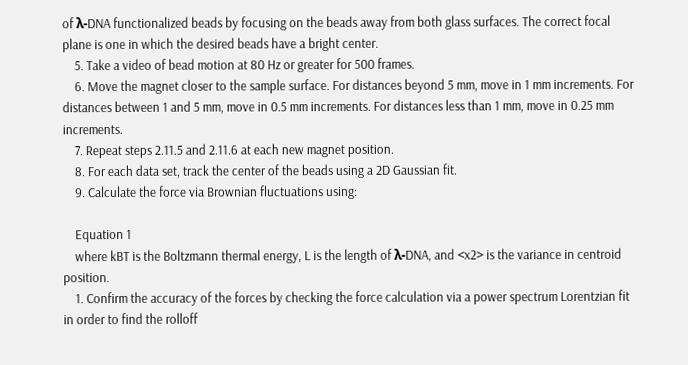of λ-DNA functionalized beads by focusing on the beads away from both glass surfaces. The correct focal plane is one in which the desired beads have a bright center.
    5. Take a video of bead motion at 80 Hz or greater for 500 frames.
    6. Move the magnet closer to the sample surface. For distances beyond 5 mm, move in 1 mm increments. For distances between 1 and 5 mm, move in 0.5 mm increments. For distances less than 1 mm, move in 0.25 mm increments.
    7. Repeat steps 2.11.5 and 2.11.6 at each new magnet position.
    8. For each data set, track the center of the beads using a 2D Gaussian fit.
    9. Calculate the force via Brownian fluctuations using:

    Equation 1
    where kBT is the Boltzmann thermal energy, L is the length of λ-DNA, and <x2> is the variance in centroid position.
    1. Confirm the accuracy of the forces by checking the force calculation via a power spectrum Lorentzian fit in order to find the rolloff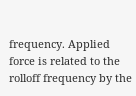frequency. Applied force is related to the rolloff frequency by the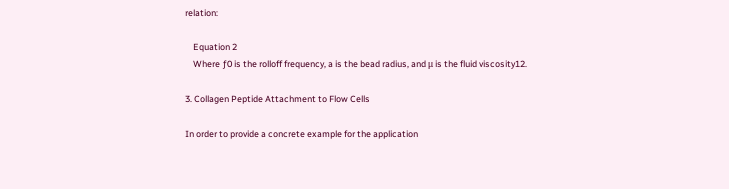relation:

    Equation 2
    Where ƒ0 is the rolloff frequency, a is the bead radius, and μ is the fluid viscosity12.

3. Collagen Peptide Attachment to Flow Cells

In order to provide a concrete example for the application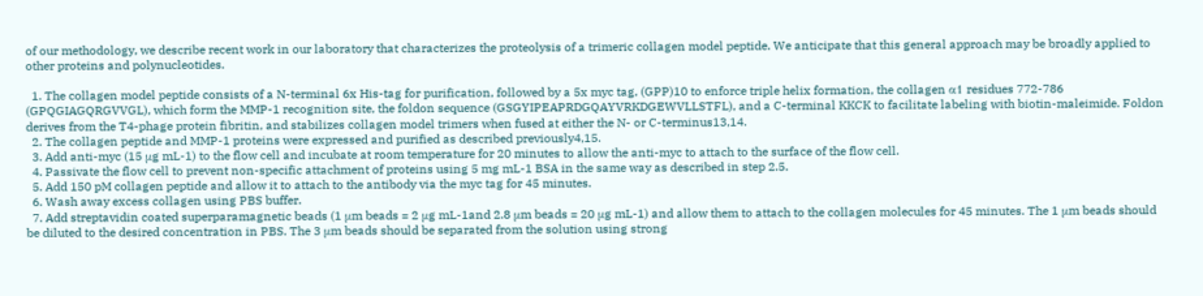of our methodology, we describe recent work in our laboratory that characterizes the proteolysis of a trimeric collagen model peptide. We anticipate that this general approach may be broadly applied to other proteins and polynucleotides.

  1. The collagen model peptide consists of a N-terminal 6x His-tag for purification, followed by a 5x myc tag, (GPP)10 to enforce triple helix formation, the collagen α1 residues 772-786 (GPQGIAGQRGVVGL), which form the MMP-1 recognition site, the foldon sequence (GSGYIPEAPRDGQAYVRKDGEWVLLSTFL), and a C-terminal KKCK to facilitate labeling with biotin-maleimide. Foldon derives from the T4-phage protein fibritin, and stabilizes collagen model trimers when fused at either the N- or C-terminus13,14.
  2. The collagen peptide and MMP-1 proteins were expressed and purified as described previously4,15.
  3. Add anti-myc (15 μg mL-1) to the flow cell and incubate at room temperature for 20 minutes to allow the anti-myc to attach to the surface of the flow cell.
  4. Passivate the flow cell to prevent non-specific attachment of proteins using 5 mg mL-1 BSA in the same way as described in step 2.5.
  5. Add 150 pM collagen peptide and allow it to attach to the antibody via the myc tag for 45 minutes.
  6. Wash away excess collagen using PBS buffer.
  7. Add streptavidin coated superparamagnetic beads (1 μm beads = 2 μg mL-1and 2.8 μm beads = 20 μg mL-1) and allow them to attach to the collagen molecules for 45 minutes. The 1 μm beads should be diluted to the desired concentration in PBS. The 3 μm beads should be separated from the solution using strong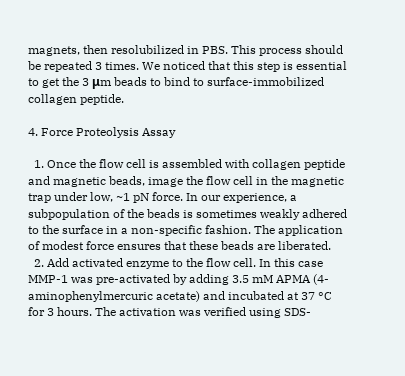magnets, then resolubilized in PBS. This process should be repeated 3 times. We noticed that this step is essential to get the 3 μm beads to bind to surface-immobilized collagen peptide.

4. Force Proteolysis Assay

  1. Once the flow cell is assembled with collagen peptide and magnetic beads, image the flow cell in the magnetic trap under low, ~1 pN force. In our experience, a subpopulation of the beads is sometimes weakly adhered to the surface in a non-specific fashion. The application of modest force ensures that these beads are liberated.
  2. Add activated enzyme to the flow cell. In this case MMP-1 was pre-activated by adding 3.5 mM APMA (4-aminophenylmercuric acetate) and incubated at 37 °C for 3 hours. The activation was verified using SDS-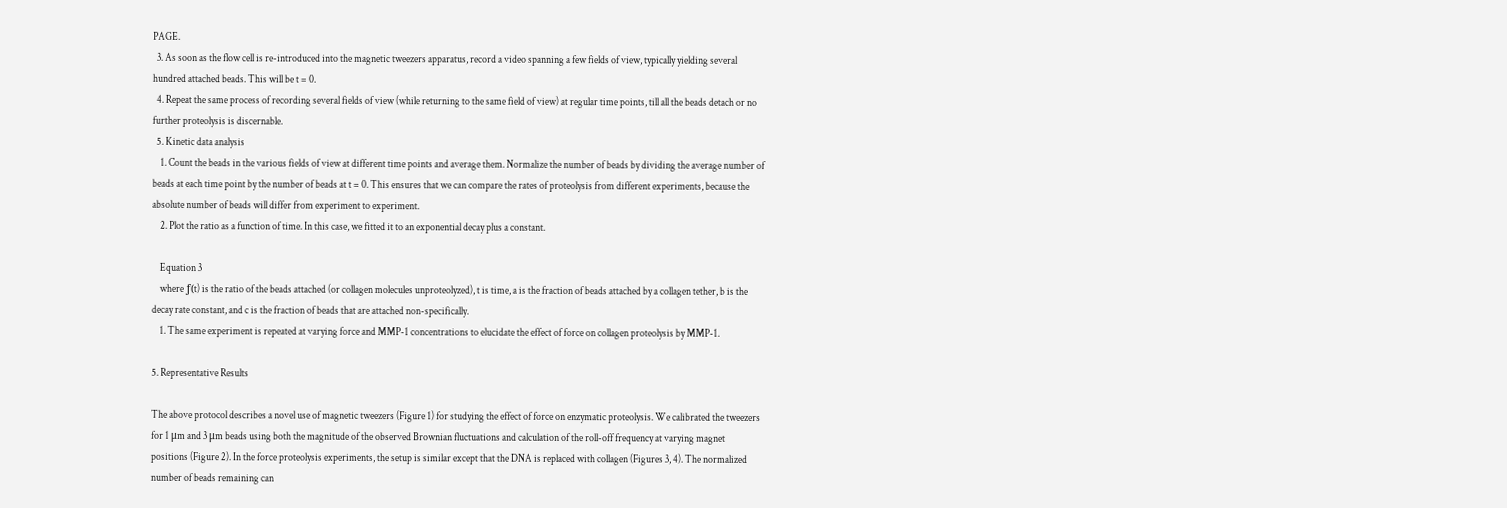PAGE.
  3. As soon as the flow cell is re-introduced into the magnetic tweezers apparatus, record a video spanning a few fields of view, typically yielding several hundred attached beads. This will be t = 0.
  4. Repeat the same process of recording several fields of view (while returning to the same field of view) at regular time points, till all the beads detach or no further proteolysis is discernable.
  5. Kinetic data analysis
    1. Count the beads in the various fields of view at different time points and average them. Normalize the number of beads by dividing the average number of beads at each time point by the number of beads at t = 0. This ensures that we can compare the rates of proteolysis from different experiments, because the absolute number of beads will differ from experiment to experiment.
    2. Plot the ratio as a function of time. In this case, we fitted it to an exponential decay plus a constant.

    Equation 3
    where ƒ(t) is the ratio of the beads attached (or collagen molecules unproteolyzed), t is time, a is the fraction of beads attached by a collagen tether, b is the decay rate constant, and c is the fraction of beads that are attached non-specifically.
    1. The same experiment is repeated at varying force and MMP-1 concentrations to elucidate the effect of force on collagen proteolysis by MMP-1.

5. Representative Results

The above protocol describes a novel use of magnetic tweezers (Figure 1) for studying the effect of force on enzymatic proteolysis. We calibrated the tweezers for 1 μm and 3 μm beads using both the magnitude of the observed Brownian fluctuations and calculation of the roll-off frequency at varying magnet positions (Figure 2). In the force proteolysis experiments, the setup is similar except that the DNA is replaced with collagen (Figures 3, 4). The normalized number of beads remaining can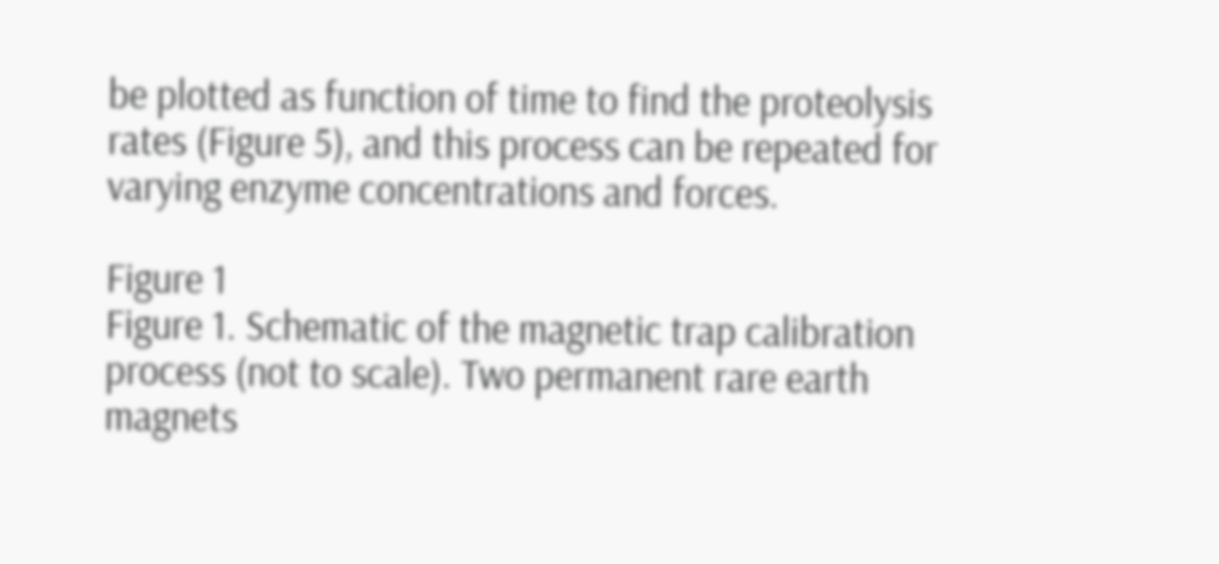be plotted as function of time to find the proteolysis rates (Figure 5), and this process can be repeated for varying enzyme concentrations and forces.

Figure 1
Figure 1. Schematic of the magnetic trap calibration process (not to scale). Two permanent rare earth magnets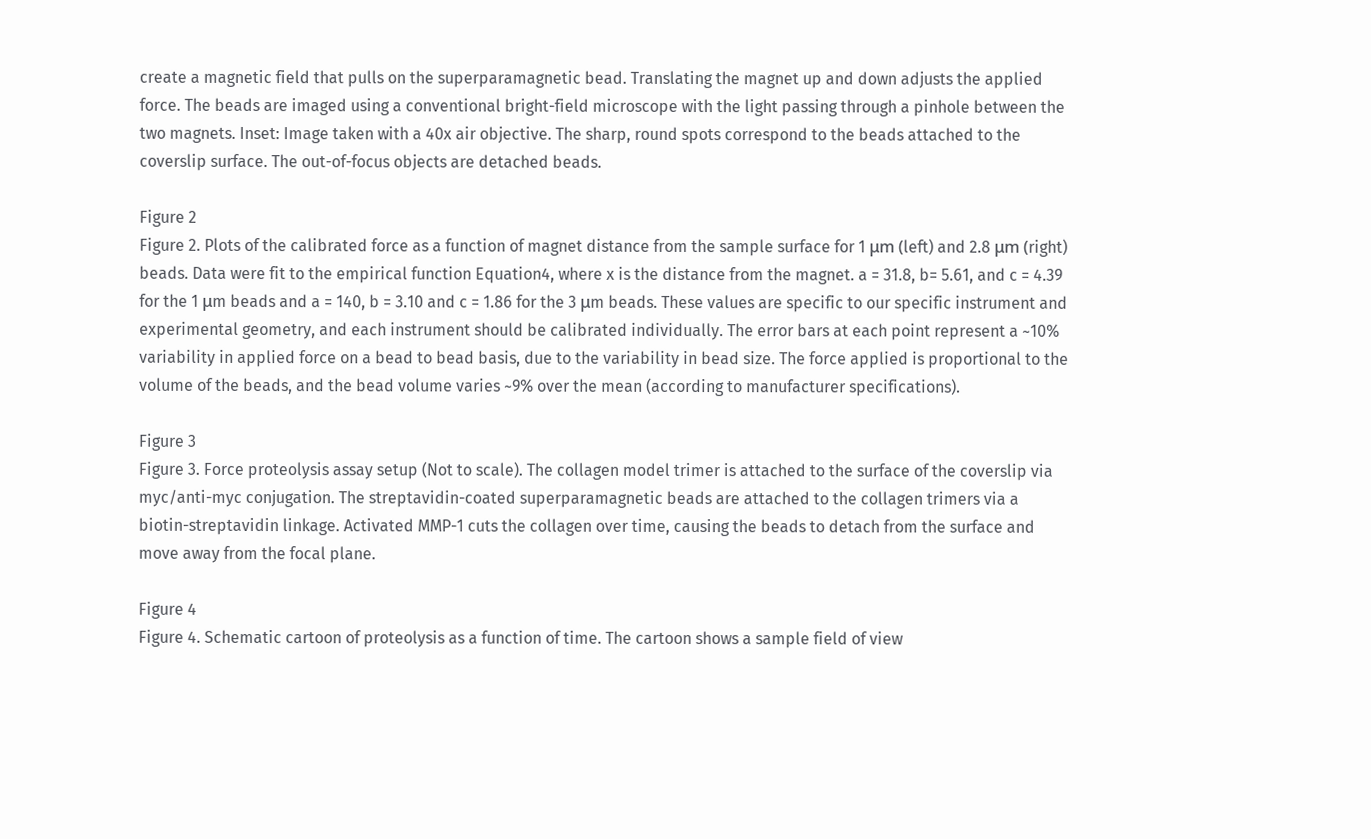create a magnetic field that pulls on the superparamagnetic bead. Translating the magnet up and down adjusts the applied force. The beads are imaged using a conventional bright-field microscope with the light passing through a pinhole between the two magnets. Inset: Image taken with a 40x air objective. The sharp, round spots correspond to the beads attached to the coverslip surface. The out-of-focus objects are detached beads.

Figure 2
Figure 2. Plots of the calibrated force as a function of magnet distance from the sample surface for 1 μm (left) and 2.8 μm (right) beads. Data were fit to the empirical function Equation4, where x is the distance from the magnet. a = 31.8, b= 5.61, and c = 4.39 for the 1 μm beads and a = 140, b = 3.10 and c = 1.86 for the 3 μm beads. These values are specific to our specific instrument and experimental geometry, and each instrument should be calibrated individually. The error bars at each point represent a ~10% variability in applied force on a bead to bead basis, due to the variability in bead size. The force applied is proportional to the volume of the beads, and the bead volume varies ~9% over the mean (according to manufacturer specifications).

Figure 3
Figure 3. Force proteolysis assay setup (Not to scale). The collagen model trimer is attached to the surface of the coverslip via myc/anti-myc conjugation. The streptavidin-coated superparamagnetic beads are attached to the collagen trimers via a biotin-streptavidin linkage. Activated MMP-1 cuts the collagen over time, causing the beads to detach from the surface and move away from the focal plane.

Figure 4
Figure 4. Schematic cartoon of proteolysis as a function of time. The cartoon shows a sample field of view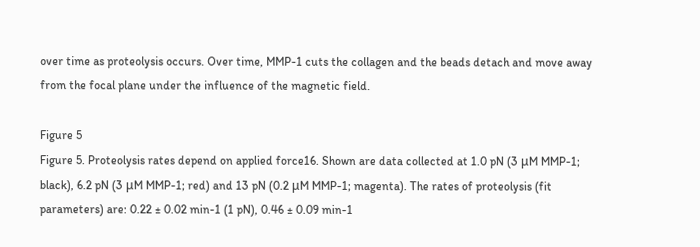over time as proteolysis occurs. Over time, MMP-1 cuts the collagen and the beads detach and move away from the focal plane under the influence of the magnetic field.

Figure 5
Figure 5. Proteolysis rates depend on applied force16. Shown are data collected at 1.0 pN (3 μM MMP-1; black), 6.2 pN (3 μM MMP-1; red) and 13 pN (0.2 μM MMP-1; magenta). The rates of proteolysis (fit parameters) are: 0.22 ± 0.02 min-1 (1 pN), 0.46 ± 0.09 min-1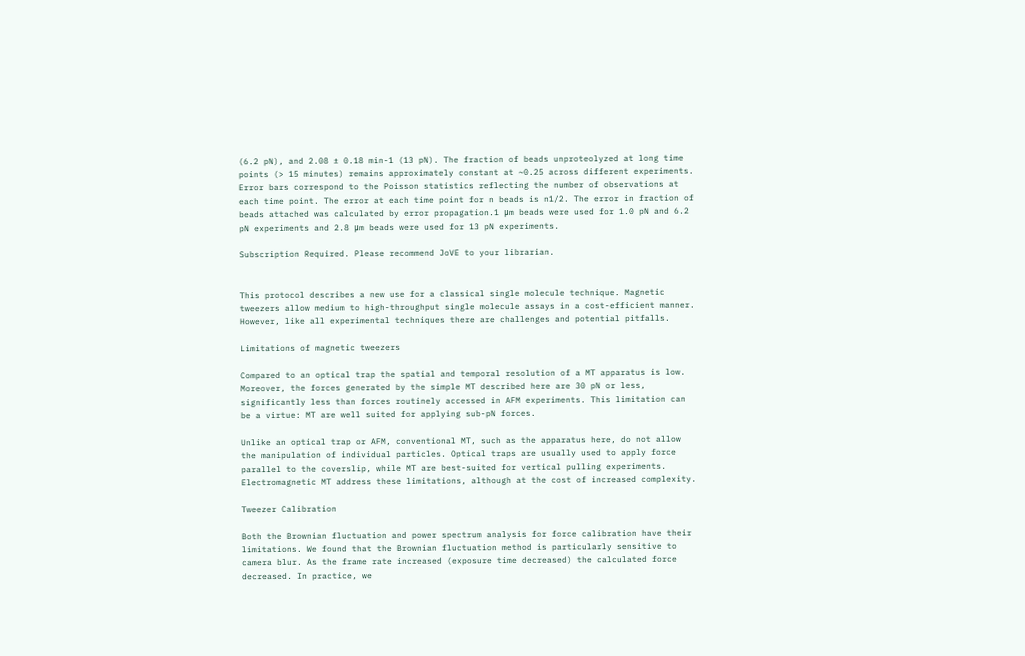(6.2 pN), and 2.08 ± 0.18 min-1 (13 pN). The fraction of beads unproteolyzed at long time points (> 15 minutes) remains approximately constant at ~0.25 across different experiments. Error bars correspond to the Poisson statistics reflecting the number of observations at each time point. The error at each time point for n beads is n1/2. The error in fraction of beads attached was calculated by error propagation.1 μm beads were used for 1.0 pN and 6.2 pN experiments and 2.8 μm beads were used for 13 pN experiments.

Subscription Required. Please recommend JoVE to your librarian.


This protocol describes a new use for a classical single molecule technique. Magnetic tweezers allow medium to high-throughput single molecule assays in a cost-efficient manner. However, like all experimental techniques there are challenges and potential pitfalls.

Limitations of magnetic tweezers

Compared to an optical trap the spatial and temporal resolution of a MT apparatus is low. Moreover, the forces generated by the simple MT described here are 30 pN or less, significantly less than forces routinely accessed in AFM experiments. This limitation can be a virtue: MT are well suited for applying sub-pN forces.

Unlike an optical trap or AFM, conventional MT, such as the apparatus here, do not allow the manipulation of individual particles. Optical traps are usually used to apply force parallel to the coverslip, while MT are best-suited for vertical pulling experiments. Electromagnetic MT address these limitations, although at the cost of increased complexity.

Tweezer Calibration

Both the Brownian fluctuation and power spectrum analysis for force calibration have their limitations. We found that the Brownian fluctuation method is particularly sensitive to camera blur. As the frame rate increased (exposure time decreased) the calculated force decreased. In practice, we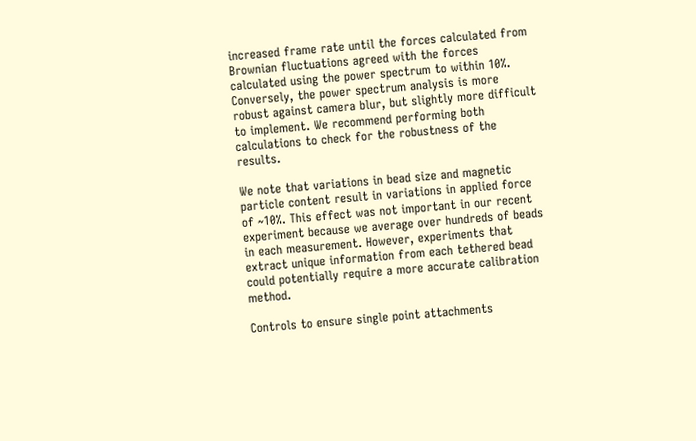increased frame rate until the forces calculated from Brownian fluctuations agreed with the forces calculated using the power spectrum to within 10%. Conversely, the power spectrum analysis is more robust against camera blur, but slightly more difficult to implement. We recommend performing both calculations to check for the robustness of the results.

We note that variations in bead size and magnetic particle content result in variations in applied force of ~10%. This effect was not important in our recent experiment because we average over hundreds of beads in each measurement. However, experiments that extract unique information from each tethered bead could potentially require a more accurate calibration method.

Controls to ensure single point attachments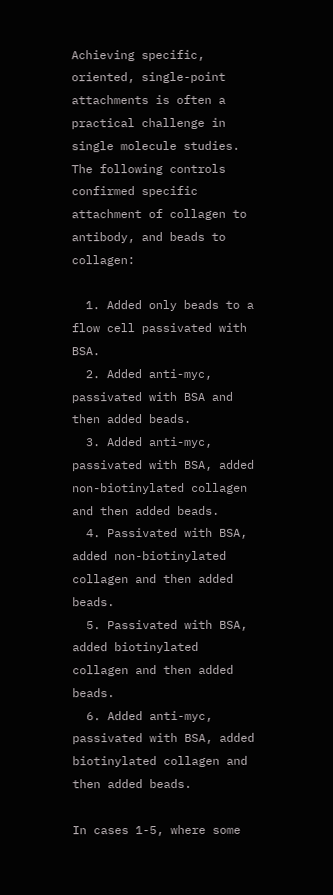Achieving specific, oriented, single-point attachments is often a practical challenge in single molecule studies. The following controls confirmed specific attachment of collagen to antibody, and beads to collagen:

  1. Added only beads to a flow cell passivated with BSA.
  2. Added anti-myc, passivated with BSA and then added beads.
  3. Added anti-myc, passivated with BSA, added non-biotinylated collagen and then added beads.
  4. Passivated with BSA, added non-biotinylated collagen and then added beads.
  5. Passivated with BSA, added biotinylated collagen and then added beads.
  6. Added anti-myc, passivated with BSA, added biotinylated collagen and then added beads.

In cases 1-5, where some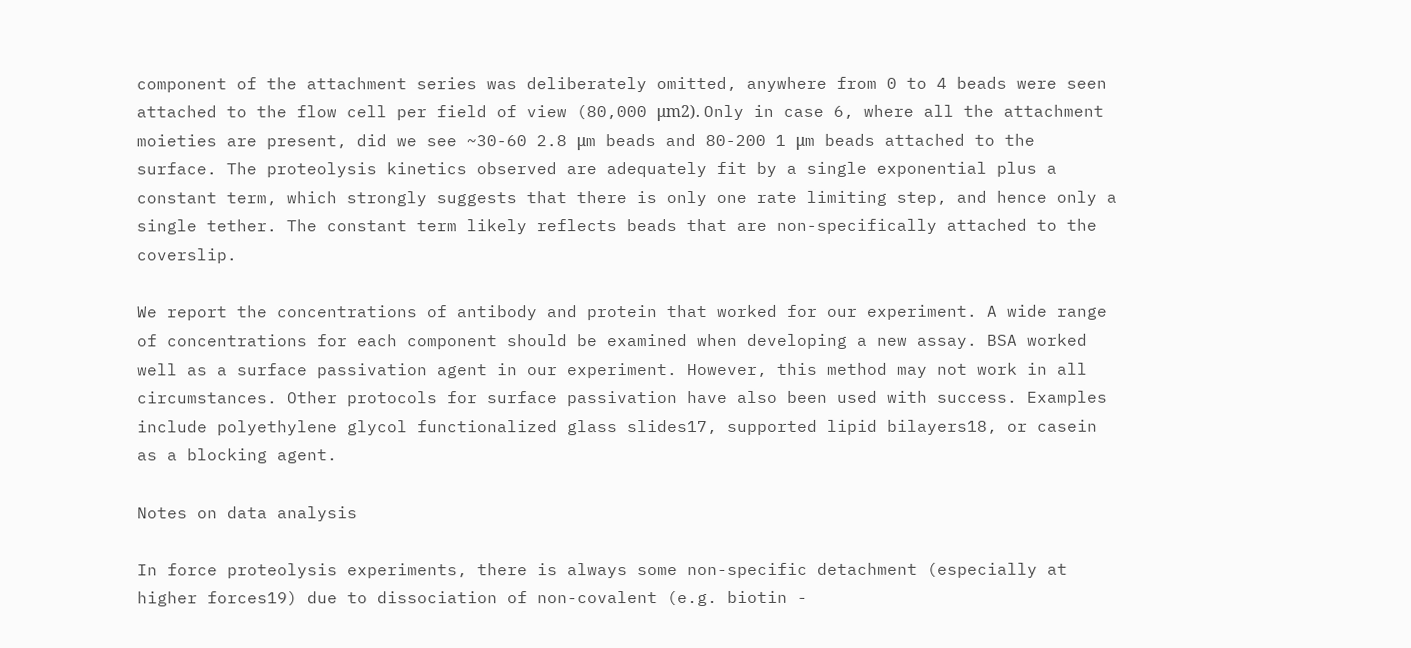component of the attachment series was deliberately omitted, anywhere from 0 to 4 beads were seen attached to the flow cell per field of view (80,000 μm2). Only in case 6, where all the attachment moieties are present, did we see ~30-60 2.8 μm beads and 80-200 1 μm beads attached to the surface. The proteolysis kinetics observed are adequately fit by a single exponential plus a constant term, which strongly suggests that there is only one rate limiting step, and hence only a single tether. The constant term likely reflects beads that are non-specifically attached to the coverslip.

We report the concentrations of antibody and protein that worked for our experiment. A wide range of concentrations for each component should be examined when developing a new assay. BSA worked well as a surface passivation agent in our experiment. However, this method may not work in all circumstances. Other protocols for surface passivation have also been used with success. Examples include polyethylene glycol functionalized glass slides17, supported lipid bilayers18, or casein as a blocking agent.

Notes on data analysis

In force proteolysis experiments, there is always some non-specific detachment (especially at higher forces19) due to dissociation of non-covalent (e.g. biotin -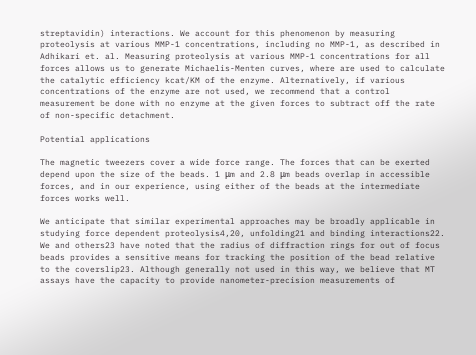streptavidin) interactions. We account for this phenomenon by measuring proteolysis at various MMP-1 concentrations, including no MMP-1, as described in Adhikari et. al. Measuring proteolysis at various MMP-1 concentrations for all forces allows us to generate Michaelis-Menten curves, where are used to calculate the catalytic efficiency kcat/KM of the enzyme. Alternatively, if various concentrations of the enzyme are not used, we recommend that a control measurement be done with no enzyme at the given forces to subtract off the rate of non-specific detachment.

Potential applications

The magnetic tweezers cover a wide force range. The forces that can be exerted depend upon the size of the beads. 1 μm and 2.8 μm beads overlap in accessible forces, and in our experience, using either of the beads at the intermediate forces works well.

We anticipate that similar experimental approaches may be broadly applicable in studying force dependent proteolysis4,20, unfolding21 and binding interactions22. We and others23 have noted that the radius of diffraction rings for out of focus beads provides a sensitive means for tracking the position of the bead relative to the coverslip23. Although generally not used in this way, we believe that MT assays have the capacity to provide nanometer-precision measurements of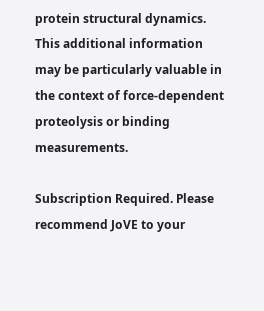protein structural dynamics. This additional information may be particularly valuable in the context of force-dependent proteolysis or binding measurements.

Subscription Required. Please recommend JoVE to your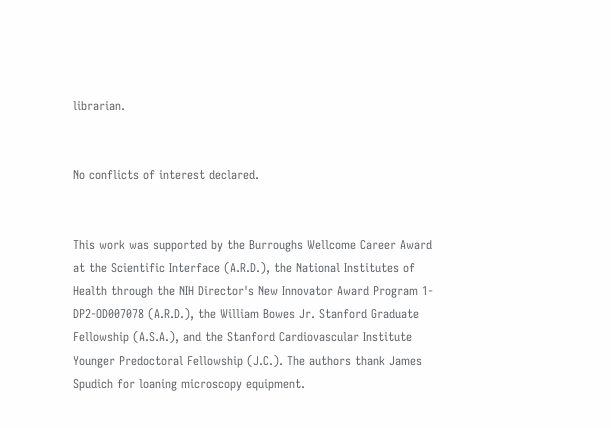librarian.


No conflicts of interest declared.


This work was supported by the Burroughs Wellcome Career Award at the Scientific Interface (A.R.D.), the National Institutes of Health through the NIH Director's New Innovator Award Program 1-DP2-OD007078 (A.R.D.), the William Bowes Jr. Stanford Graduate Fellowship (A.S.A.), and the Stanford Cardiovascular Institute Younger Predoctoral Fellowship (J.C.). The authors thank James Spudich for loaning microscopy equipment.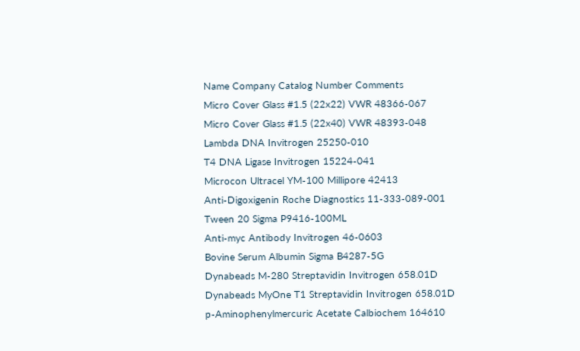Name Company Catalog Number Comments
Micro Cover Glass #1.5 (22x22) VWR 48366-067
Micro Cover Glass #1.5 (22x40) VWR 48393-048
Lambda DNA Invitrogen 25250-010
T4 DNA Ligase Invitrogen 15224-041
Microcon Ultracel YM-100 Millipore 42413
Anti-Digoxigenin Roche Diagnostics 11-333-089-001
Tween 20 Sigma P9416-100ML
Anti-myc Antibody Invitrogen 46-0603
Bovine Serum Albumin Sigma B4287-5G
Dynabeads M-280 Streptavidin Invitrogen 658.01D
Dynabeads MyOne T1 Streptavidin Invitrogen 658.01D
p-Aminophenylmercuric Acetate Calbiochem 164610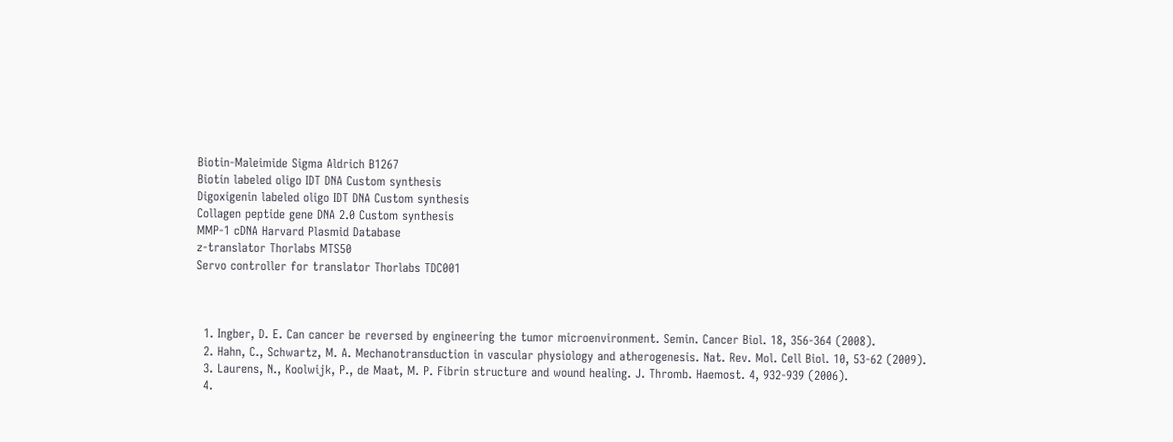Biotin-Maleimide Sigma Aldrich B1267
Biotin labeled oligo IDT DNA Custom synthesis
Digoxigenin labeled oligo IDT DNA Custom synthesis
Collagen peptide gene DNA 2.0 Custom synthesis
MMP-1 cDNA Harvard Plasmid Database
z-translator Thorlabs MTS50
Servo controller for translator Thorlabs TDC001



  1. Ingber, D. E. Can cancer be reversed by engineering the tumor microenvironment. Semin. Cancer Biol. 18, 356-364 (2008).
  2. Hahn, C., Schwartz, M. A. Mechanotransduction in vascular physiology and atherogenesis. Nat. Rev. Mol. Cell Biol. 10, 53-62 (2009).
  3. Laurens, N., Koolwijk, P., de Maat, M. P. Fibrin structure and wound healing. J. Thromb. Haemost. 4, 932-939 (2006).
  4.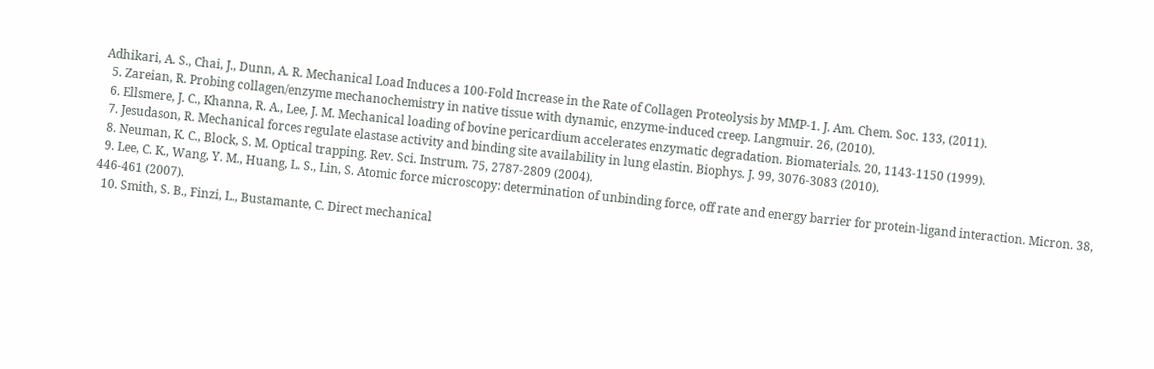Adhikari, A. S., Chai, J., Dunn, A. R. Mechanical Load Induces a 100-Fold Increase in the Rate of Collagen Proteolysis by MMP-1. J. Am. Chem. Soc. 133, (2011).
  5. Zareian, R. Probing collagen/enzyme mechanochemistry in native tissue with dynamic, enzyme-induced creep. Langmuir. 26, (2010).
  6. Ellsmere, J. C., Khanna, R. A., Lee, J. M. Mechanical loading of bovine pericardium accelerates enzymatic degradation. Biomaterials. 20, 1143-1150 (1999).
  7. Jesudason, R. Mechanical forces regulate elastase activity and binding site availability in lung elastin. Biophys. J. 99, 3076-3083 (2010).
  8. Neuman, K. C., Block, S. M. Optical trapping. Rev. Sci. Instrum. 75, 2787-2809 (2004).
  9. Lee, C. K., Wang, Y. M., Huang, L. S., Lin, S. Atomic force microscopy: determination of unbinding force, off rate and energy barrier for protein-ligand interaction. Micron. 38, 446-461 (2007).
  10. Smith, S. B., Finzi, L., Bustamante, C. Direct mechanical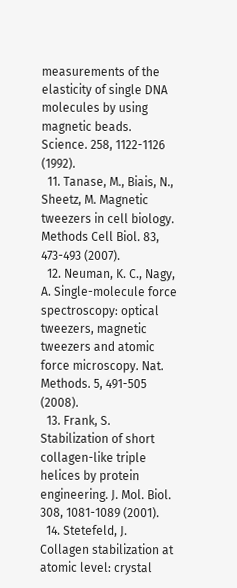measurements of the elasticity of single DNA molecules by using magnetic beads. Science. 258, 1122-1126 (1992).
  11. Tanase, M., Biais, N., Sheetz, M. Magnetic tweezers in cell biology. Methods Cell Biol. 83, 473-493 (2007).
  12. Neuman, K. C., Nagy, A. Single-molecule force spectroscopy: optical tweezers, magnetic tweezers and atomic force microscopy. Nat. Methods. 5, 491-505 (2008).
  13. Frank, S. Stabilization of short collagen-like triple helices by protein engineering. J. Mol. Biol. 308, 1081-1089 (2001).
  14. Stetefeld, J. Collagen stabilization at atomic level: crystal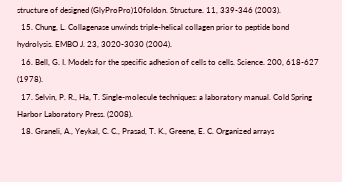structure of designed (GlyProPro)10foldon. Structure. 11, 339-346 (2003).
  15. Chung, L. Collagenase unwinds triple-helical collagen prior to peptide bond hydrolysis. EMBO J. 23, 3020-3030 (2004).
  16. Bell, G. I. Models for the specific adhesion of cells to cells. Science. 200, 618-627 (1978).
  17. Selvin, P. R., Ha, T. Single-molecule techniques: a laboratory manual. Cold Spring Harbor Laboratory Press. (2008).
  18. Graneli, A., Yeykal, C. C., Prasad, T. K., Greene, E. C. Organized arrays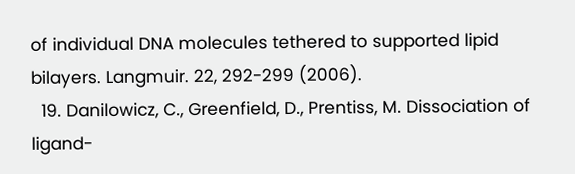of individual DNA molecules tethered to supported lipid bilayers. Langmuir. 22, 292-299 (2006).
  19. Danilowicz, C., Greenfield, D., Prentiss, M. Dissociation of ligand-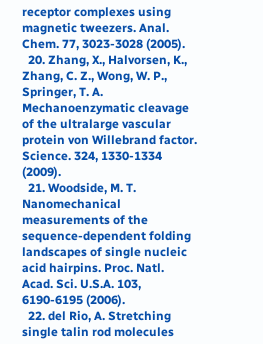receptor complexes using magnetic tweezers. Anal. Chem. 77, 3023-3028 (2005).
  20. Zhang, X., Halvorsen, K., Zhang, C. Z., Wong, W. P., Springer, T. A. Mechanoenzymatic cleavage of the ultralarge vascular protein von Willebrand factor. Science. 324, 1330-1334 (2009).
  21. Woodside, M. T. Nanomechanical measurements of the sequence-dependent folding landscapes of single nucleic acid hairpins. Proc. Natl. Acad. Sci. U.S.A. 103, 6190-6195 (2006).
  22. del Rio, A. Stretching single talin rod molecules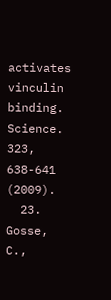activates vinculin binding. Science. 323, 638-641 (2009).
  23. Gosse, C.,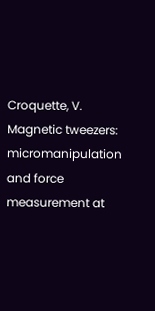Croquette, V. Magnetic tweezers: micromanipulation and force measurement at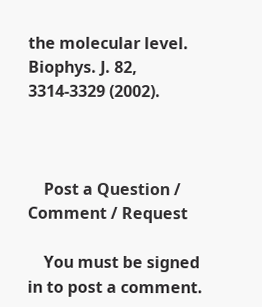the molecular level. Biophys. J. 82, 3314-3329 (2002).



    Post a Question / Comment / Request

    You must be signed in to post a comment.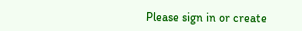Please sign in or create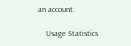an account.

    Usage Statistics